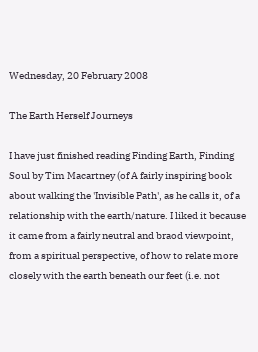Wednesday, 20 February 2008

The Earth Herself Journeys

I have just finished reading Finding Earth, Finding Soul by Tim Macartney (of A fairly inspiring book about walking the 'Invisible Path', as he calls it, of a relationship with the earth/nature. I liked it because it came from a fairly neutral and braod viewpoint, from a spiritual perspective, of how to relate more closely with the earth beneath our feet (i.e. not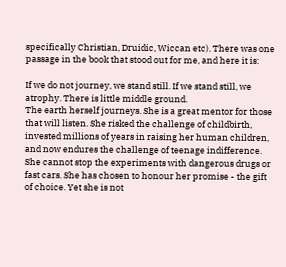specifically Christian, Druidic, Wiccan etc). There was one passage in the book that stood out for me, and here it is:

If we do not journey, we stand still. If we stand still, we atrophy. There is little middle ground.
The earth herself journeys. She is a great mentor for those that will listen. She risked the challenge of childbirth, invested millions of years in raising her human children, and now endures the challenge of teenage indifference. She cannot stop the experiments with dangerous drugs or fast cars. She has chosen to honour her promise - the gift of choice. Yet she is not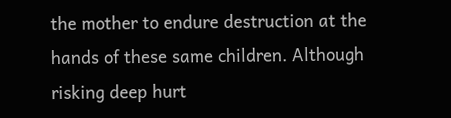the mother to endure destruction at the hands of these same children. Although risking deep hurt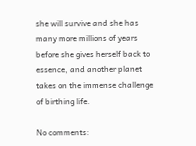she will survive and she has many more millions of years before she gives herself back to essence, and another planet takes on the immense challenge of birthing life.

No comments: